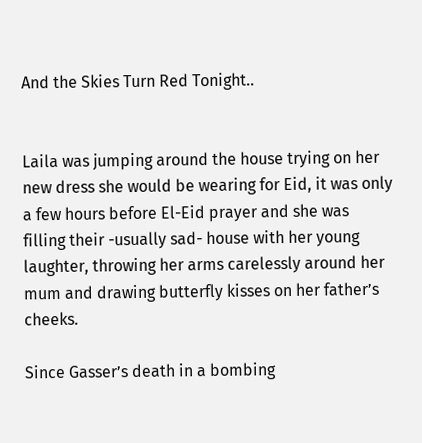And the Skies Turn Red Tonight..


Laila was jumping around the house trying on her new dress she would be wearing for Eid, it was only a few hours before El-Eid prayer and she was filling their -usually sad- house with her young laughter, throwing her arms carelessly around her mum and drawing butterfly kisses on her father’s cheeks.

Since Gasser’s death in a bombing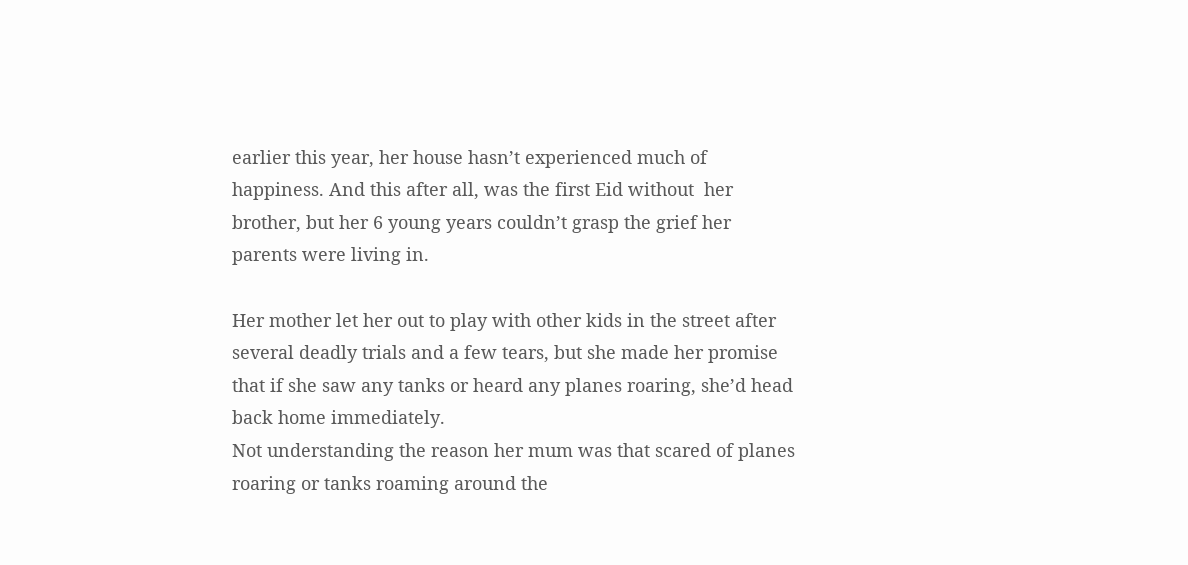earlier this year, her house hasn’t experienced much of happiness. And this after all, was the first Eid without  her brother, but her 6 young years couldn’t grasp the grief her parents were living in.

Her mother let her out to play with other kids in the street after several deadly trials and a few tears, but she made her promise that if she saw any tanks or heard any planes roaring, she’d head back home immediately.
Not understanding the reason her mum was that scared of planes roaring or tanks roaming around the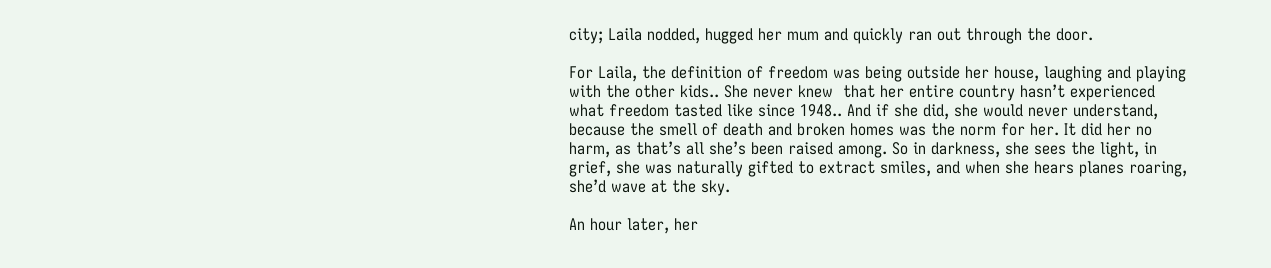city; Laila nodded, hugged her mum and quickly ran out through the door.

For Laila, the definition of freedom was being outside her house, laughing and playing with the other kids.. She never knew  that her entire country hasn’t experienced what freedom tasted like since 1948.. And if she did, she would never understand, because the smell of death and broken homes was the norm for her. It did her no harm, as that’s all she’s been raised among. So in darkness, she sees the light, in grief, she was naturally gifted to extract smiles, and when she hears planes roaring, she’d wave at the sky.

An hour later, her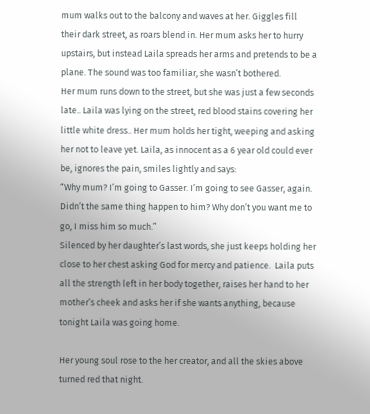mum walks out to the balcony and waves at her. Giggles fill their dark street, as roars blend in. Her mum asks her to hurry upstairs, but instead Laila spreads her arms and pretends to be a plane. The sound was too familiar, she wasn’t bothered.
Her mum runs down to the street, but she was just a few seconds late.. Laila was lying on the street, red blood stains covering her little white dress.. Her mum holds her tight, weeping and asking her not to leave yet. Laila, as innocent as a 6 year old could ever be, ignores the pain, smiles lightly and says:
“Why mum? I’m going to Gasser. I’m going to see Gasser, again. Didn’t the same thing happen to him? Why don’t you want me to go, I miss him so much.”
Silenced by her daughter’s last words, she just keeps holding her close to her chest asking God for mercy and patience.  Laila puts all the strength left in her body together, raises her hand to her mother’s cheek and asks her if she wants anything, because tonight Laila was going home.

Her young soul rose to the her creator, and all the skies above turned red that night.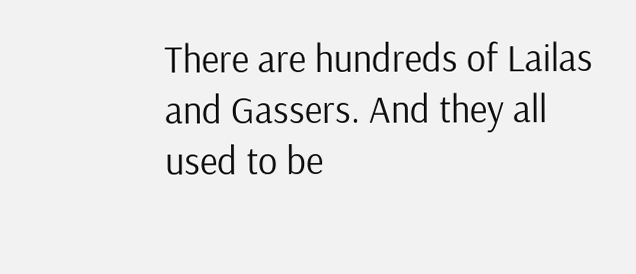There are hundreds of Lailas and Gassers. And they all used to be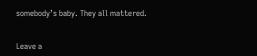somebody’s baby. They all mattered.


Leave a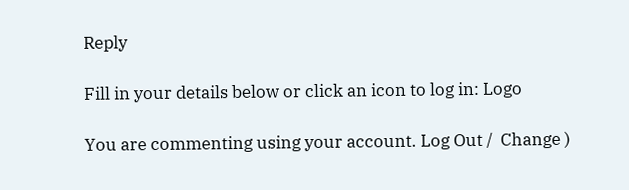Reply

Fill in your details below or click an icon to log in: Logo

You are commenting using your account. Log Out /  Change )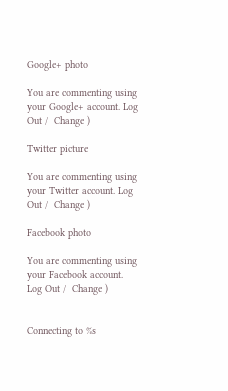Google+ photo

You are commenting using your Google+ account. Log Out /  Change )

Twitter picture

You are commenting using your Twitter account. Log Out /  Change )

Facebook photo

You are commenting using your Facebook account. Log Out /  Change )


Connecting to %s